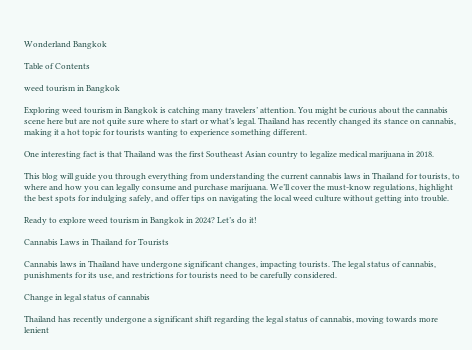Wonderland Bangkok

Table of Contents

weed tourism in Bangkok

Exploring weed tourism in Bangkok is catching many travelers’ attention. You might be curious about the cannabis scene here but are not quite sure where to start or what’s legal. Thailand has recently changed its stance on cannabis, making it a hot topic for tourists wanting to experience something different.

One interesting fact is that Thailand was the first Southeast Asian country to legalize medical marijuana in 2018.

This blog will guide you through everything from understanding the current cannabis laws in Thailand for tourists, to where and how you can legally consume and purchase marijuana. We’ll cover the must-know regulations, highlight the best spots for indulging safely, and offer tips on navigating the local weed culture without getting into trouble.

Ready to explore weed tourism in Bangkok in 2024? Let’s do it!

Cannabis Laws in Thailand for Tourists

Cannabis laws in Thailand have undergone significant changes, impacting tourists. The legal status of cannabis, punishments for its use, and restrictions for tourists need to be carefully considered.

Change in legal status of cannabis

Thailand has recently undergone a significant shift regarding the legal status of cannabis, moving towards more lenient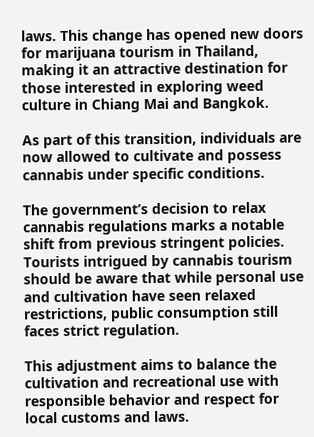laws. This change has opened new doors for marijuana tourism in Thailand, making it an attractive destination for those interested in exploring weed culture in Chiang Mai and Bangkok.

As part of this transition, individuals are now allowed to cultivate and possess cannabis under specific conditions.

The government’s decision to relax cannabis regulations marks a notable shift from previous stringent policies. Tourists intrigued by cannabis tourism should be aware that while personal use and cultivation have seen relaxed restrictions, public consumption still faces strict regulation.

This adjustment aims to balance the cultivation and recreational use with responsible behavior and respect for local customs and laws.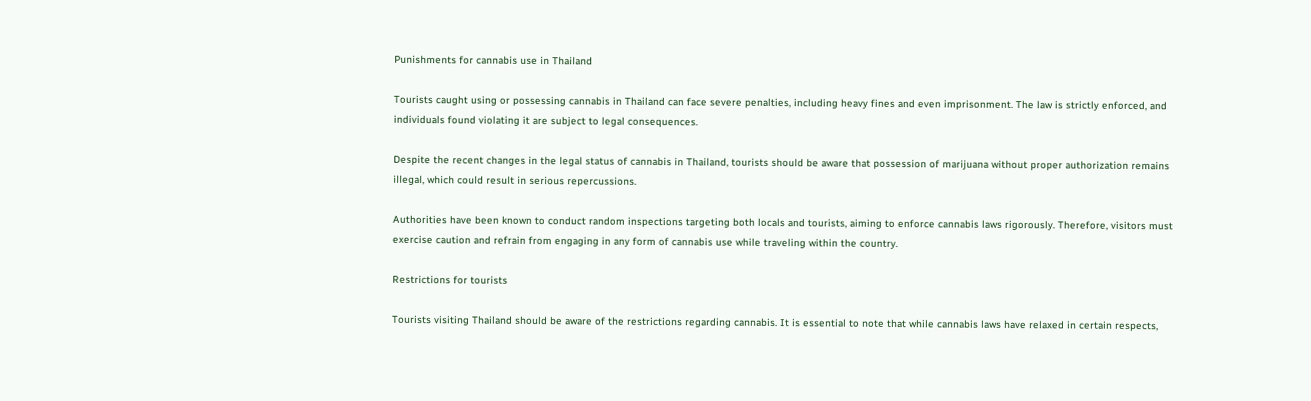Punishments for cannabis use in Thailand

Tourists caught using or possessing cannabis in Thailand can face severe penalties, including heavy fines and even imprisonment. The law is strictly enforced, and individuals found violating it are subject to legal consequences.

Despite the recent changes in the legal status of cannabis in Thailand, tourists should be aware that possession of marijuana without proper authorization remains illegal, which could result in serious repercussions.

Authorities have been known to conduct random inspections targeting both locals and tourists, aiming to enforce cannabis laws rigorously. Therefore, visitors must exercise caution and refrain from engaging in any form of cannabis use while traveling within the country.

Restrictions for tourists

Tourists visiting Thailand should be aware of the restrictions regarding cannabis. It is essential to note that while cannabis laws have relaxed in certain respects,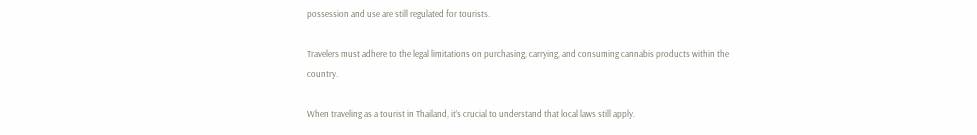possession and use are still regulated for tourists.

Travelers must adhere to the legal limitations on purchasing, carrying, and consuming cannabis products within the country.

When traveling as a tourist in Thailand, it’s crucial to understand that local laws still apply.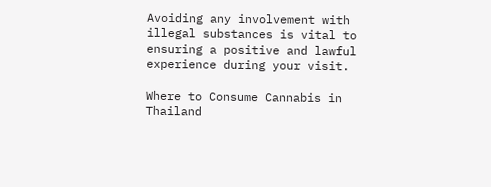Avoiding any involvement with illegal substances is vital to ensuring a positive and lawful experience during your visit.

Where to Consume Cannabis in Thailand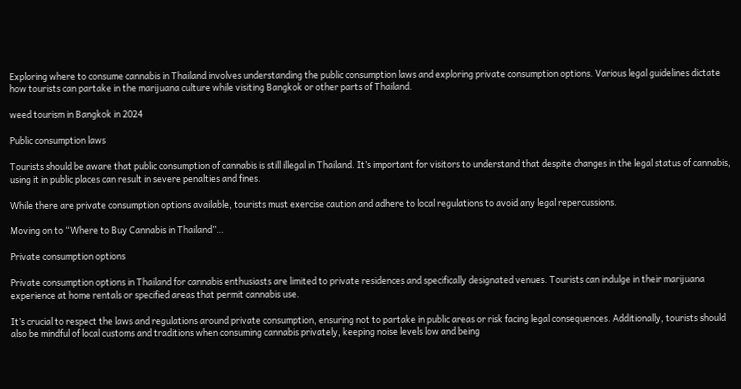Exploring where to consume cannabis in Thailand involves understanding the public consumption laws and exploring private consumption options. Various legal guidelines dictate how tourists can partake in the marijuana culture while visiting Bangkok or other parts of Thailand.

weed tourism in Bangkok in 2024

Public consumption laws

Tourists should be aware that public consumption of cannabis is still illegal in Thailand. It’s important for visitors to understand that despite changes in the legal status of cannabis, using it in public places can result in severe penalties and fines.

While there are private consumption options available, tourists must exercise caution and adhere to local regulations to avoid any legal repercussions.

Moving on to “Where to Buy Cannabis in Thailand”…

Private consumption options

Private consumption options in Thailand for cannabis enthusiasts are limited to private residences and specifically designated venues. Tourists can indulge in their marijuana experience at home rentals or specified areas that permit cannabis use.

It’s crucial to respect the laws and regulations around private consumption, ensuring not to partake in public areas or risk facing legal consequences. Additionally, tourists should also be mindful of local customs and traditions when consuming cannabis privately, keeping noise levels low and being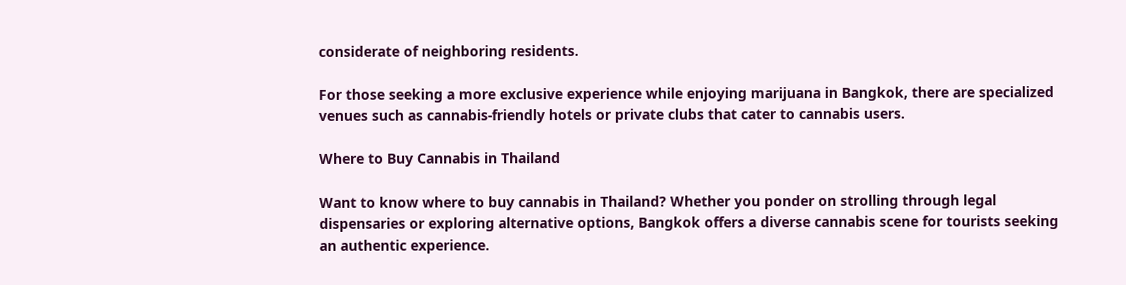considerate of neighboring residents.

For those seeking a more exclusive experience while enjoying marijuana in Bangkok, there are specialized venues such as cannabis-friendly hotels or private clubs that cater to cannabis users.

Where to Buy Cannabis in Thailand

Want to know where to buy cannabis in Thailand? Whether you ponder on strolling through legal dispensaries or exploring alternative options, Bangkok offers a diverse cannabis scene for tourists seeking an authentic experience.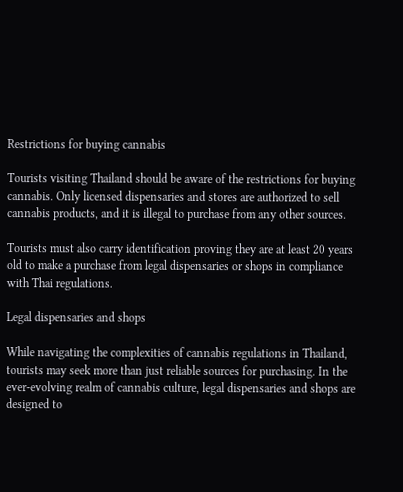Restrictions for buying cannabis

Tourists visiting Thailand should be aware of the restrictions for buying cannabis. Only licensed dispensaries and stores are authorized to sell cannabis products, and it is illegal to purchase from any other sources.

Tourists must also carry identification proving they are at least 20 years old to make a purchase from legal dispensaries or shops in compliance with Thai regulations.

Legal dispensaries and shops

While navigating the complexities of cannabis regulations in Thailand, tourists may seek more than just reliable sources for purchasing. In the ever-evolving realm of cannabis culture, legal dispensaries and shops are designed to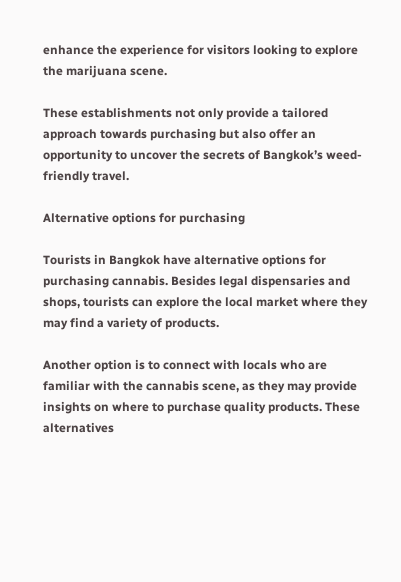enhance the experience for visitors looking to explore the marijuana scene.

These establishments not only provide a tailored approach towards purchasing but also offer an opportunity to uncover the secrets of Bangkok’s weed-friendly travel.

Alternative options for purchasing

Tourists in Bangkok have alternative options for purchasing cannabis. Besides legal dispensaries and shops, tourists can explore the local market where they may find a variety of products.

Another option is to connect with locals who are familiar with the cannabis scene, as they may provide insights on where to purchase quality products. These alternatives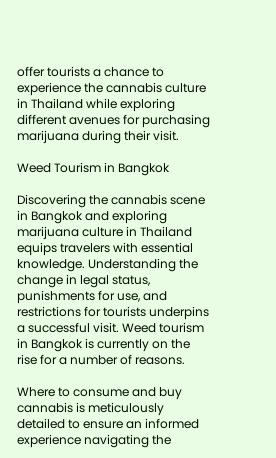offer tourists a chance to experience the cannabis culture in Thailand while exploring different avenues for purchasing marijuana during their visit.

Weed Tourism in Bangkok

Discovering the cannabis scene in Bangkok and exploring marijuana culture in Thailand equips travelers with essential knowledge. Understanding the change in legal status, punishments for use, and restrictions for tourists underpins a successful visit. Weed tourism in Bangkok is currently on the rise for a number of reasons.

Where to consume and buy cannabis is meticulously detailed to ensure an informed experience navigating the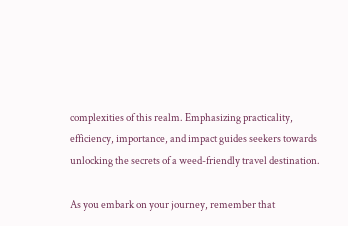complexities of this realm. Emphasizing practicality, efficiency, importance, and impact guides seekers towards unlocking the secrets of a weed-friendly travel destination.

As you embark on your journey, remember that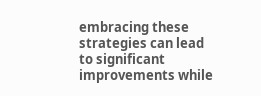embracing these strategies can lead to significant improvements while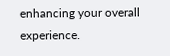enhancing your overall experience.